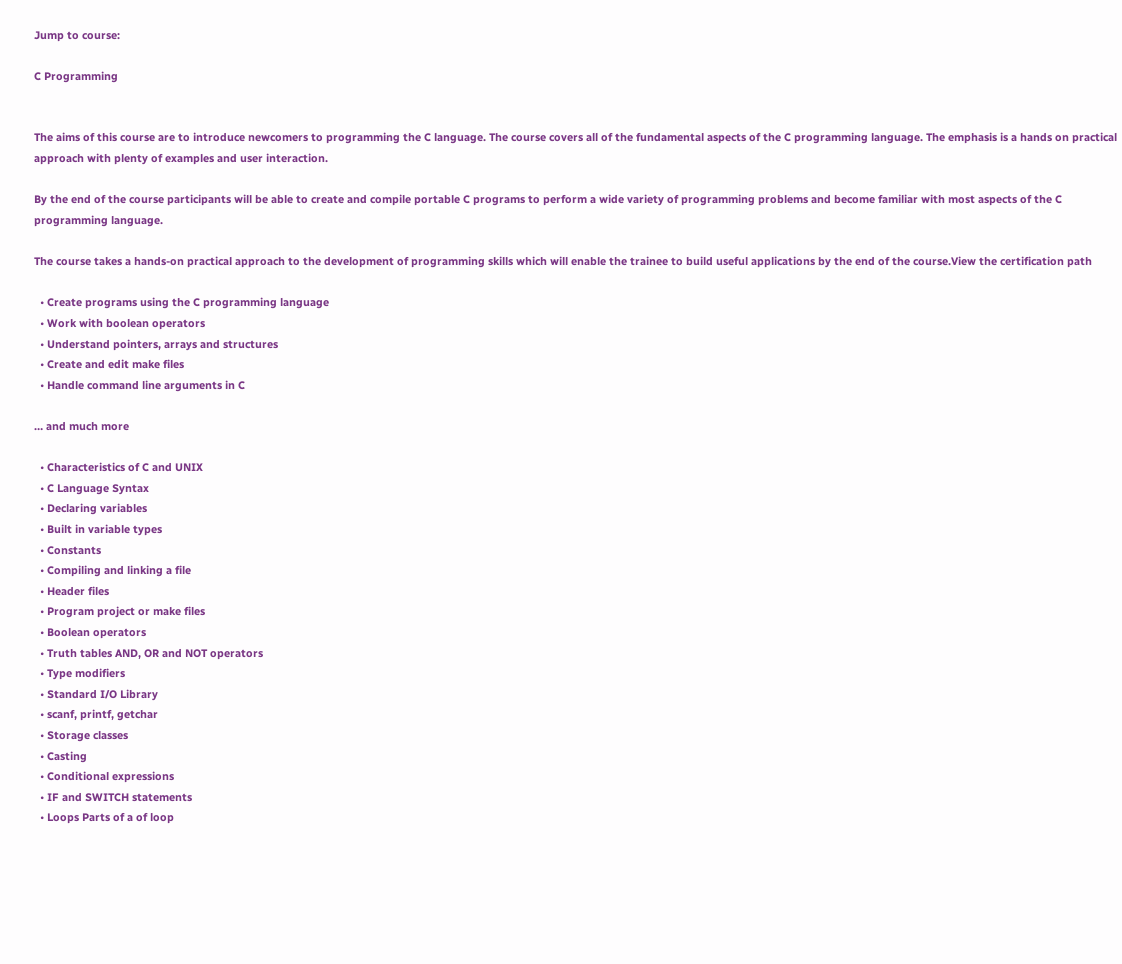Jump to course:

C Programming


The aims of this course are to introduce newcomers to programming the C language. The course covers all of the fundamental aspects of the C programming language. The emphasis is a hands on practical approach with plenty of examples and user interaction.

By the end of the course participants will be able to create and compile portable C programs to perform a wide variety of programming problems and become familiar with most aspects of the C programming language.

The course takes a hands-on practical approach to the development of programming skills which will enable the trainee to build useful applications by the end of the course.View the certification path

  • Create programs using the C programming language
  • Work with boolean operators
  • Understand pointers, arrays and structures
  • Create and edit make files
  • Handle command line arguments in C

… and much more

  • Characteristics of C and UNIX
  • C Language Syntax
  • Declaring variables
  • Built in variable types
  • Constants
  • Compiling and linking a file
  • Header files
  • Program project or make files
  • Boolean operators
  • Truth tables AND, OR and NOT operators
  • Type modifiers
  • Standard I/O Library
  • scanf, printf, getchar
  • Storage classes
  • Casting
  • Conditional expressions
  • IF and SWITCH statements
  • Loops Parts of a of loop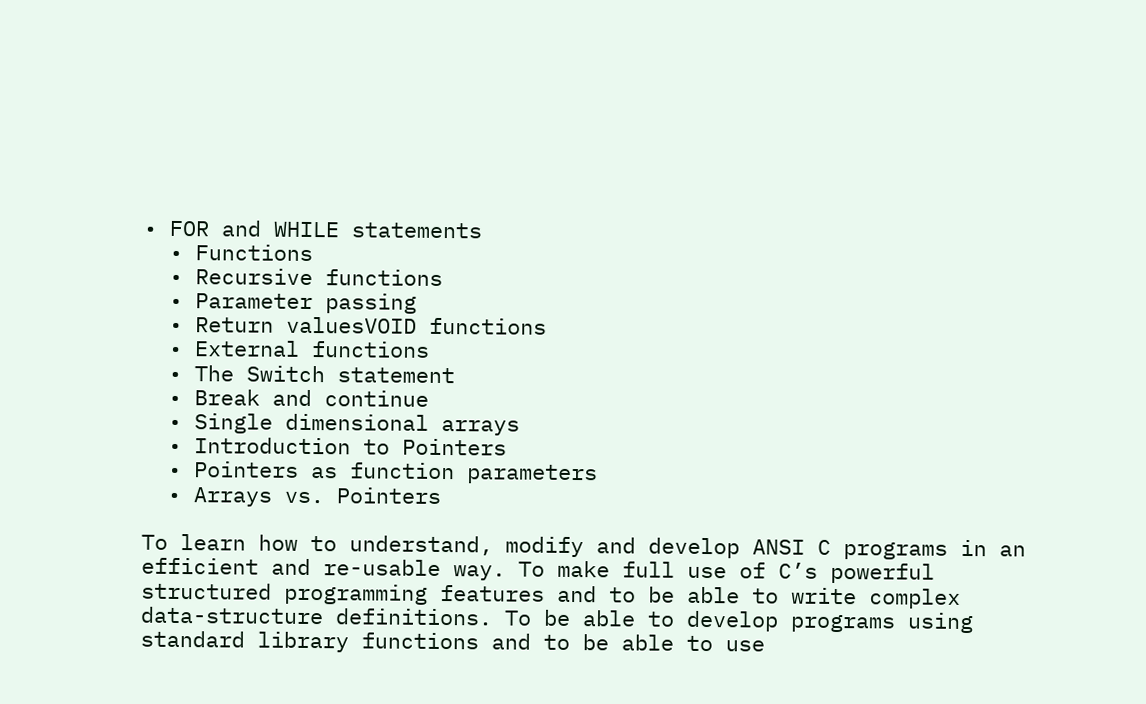• FOR and WHILE statements
  • Functions
  • Recursive functions
  • Parameter passing
  • Return valuesVOID functions
  • External functions
  • The Switch statement
  • Break and continue
  • Single dimensional arrays
  • Introduction to Pointers
  • Pointers as function parameters
  • Arrays vs. Pointers

To learn how to understand, modify and develop ANSI C programs in an efficient and re-usable way. To make full use of C’s powerful structured programming features and to be able to write complex data-structure definitions. To be able to develop programs using standard library functions and to be able to use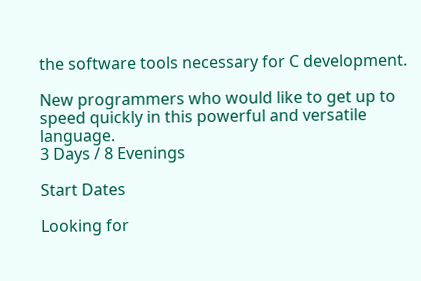the software tools necessary for C development.

New programmers who would like to get up to speed quickly in this powerful and versatile language.
3 Days / 8 Evenings

Start Dates

Looking for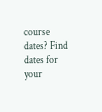course dates? Find dates for your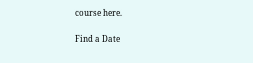course here.

Find a Date